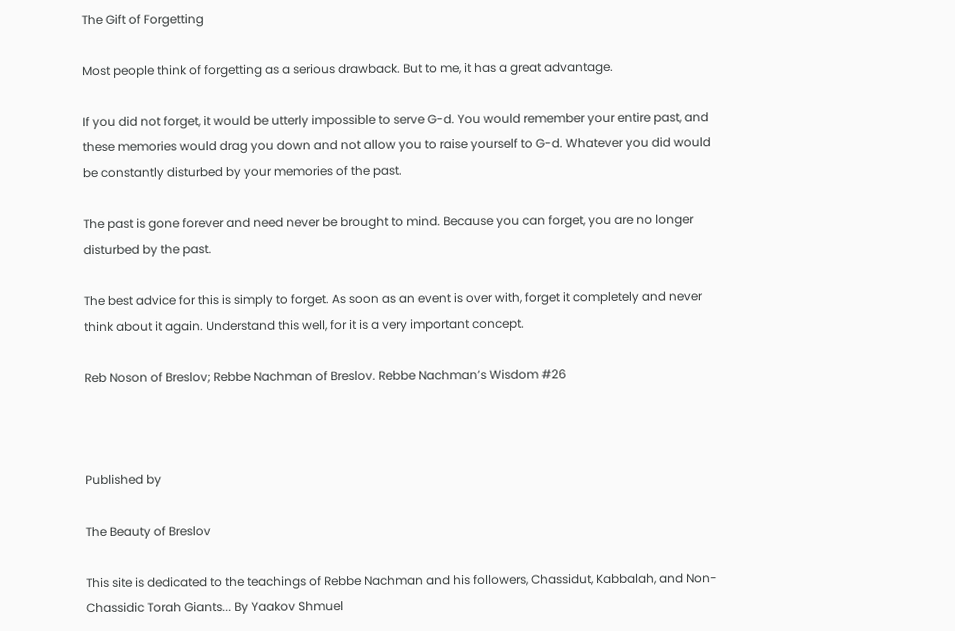The Gift of Forgetting

Most people think of forgetting as a serious drawback. But to me, it has a great advantage.

If you did not forget, it would be utterly impossible to serve G-d. You would remember your entire past, and these memories would drag you down and not allow you to raise yourself to G-d. Whatever you did would be constantly disturbed by your memories of the past.

The past is gone forever and need never be brought to mind. Because you can forget, you are no longer disturbed by the past.

The best advice for this is simply to forget. As soon as an event is over with, forget it completely and never think about it again. Understand this well, for it is a very important concept.

Reb Noson of Breslov; Rebbe Nachman of Breslov. Rebbe Nachman’s Wisdom #26



Published by

The Beauty of Breslov

This site is dedicated to the teachings of Rebbe Nachman and his followers, Chassidut, Kabbalah, and Non-Chassidic Torah Giants... By Yaakov Shmuel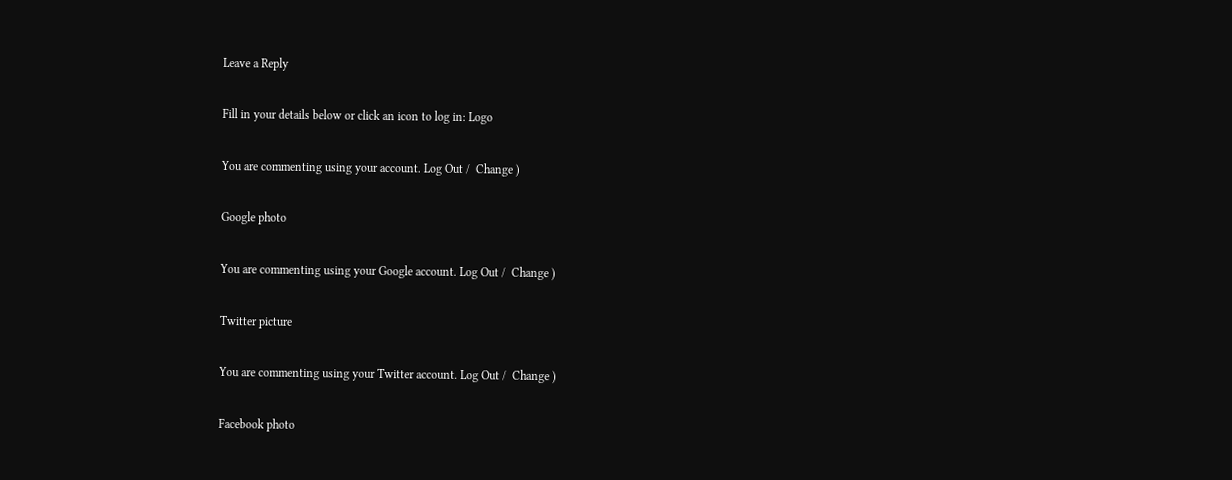Leave a Reply

Fill in your details below or click an icon to log in: Logo

You are commenting using your account. Log Out /  Change )

Google photo

You are commenting using your Google account. Log Out /  Change )

Twitter picture

You are commenting using your Twitter account. Log Out /  Change )

Facebook photo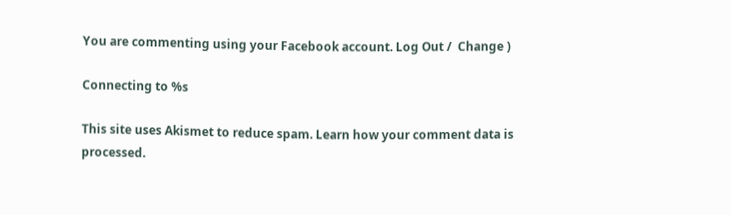You are commenting using your Facebook account. Log Out /  Change )

Connecting to %s

This site uses Akismet to reduce spam. Learn how your comment data is processed.